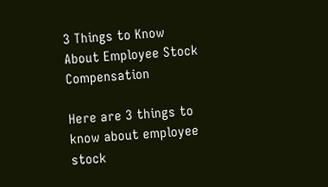3 Things to Know About Employee Stock Compensation

Here are 3 things to know about employee stock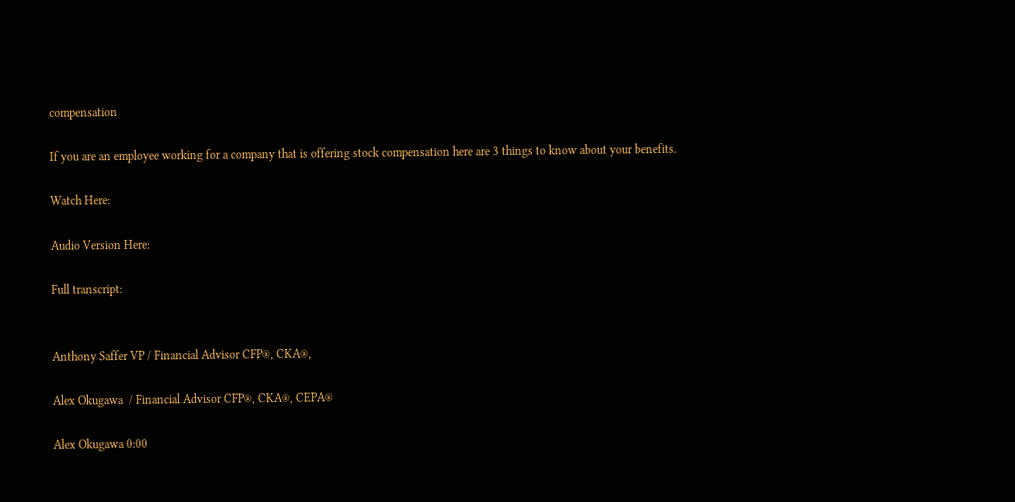compensation

If you are an employee working for a company that is offering stock compensation here are 3 things to know about your benefits.

Watch Here:

Audio Version Here:

Full transcript:


Anthony Saffer VP / Financial Advisor CFP®, CKA®,

Alex Okugawa  / Financial Advisor CFP®, CKA®, CEPA®

Alex Okugawa 0:00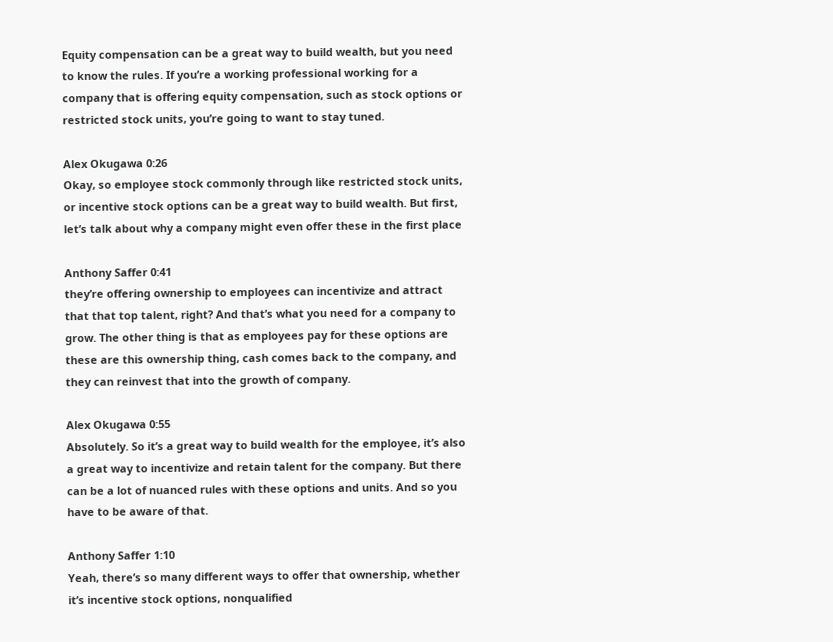Equity compensation can be a great way to build wealth, but you need to know the rules. If you’re a working professional working for a company that is offering equity compensation, such as stock options or restricted stock units, you’re going to want to stay tuned.

Alex Okugawa 0:26
Okay, so employee stock commonly through like restricted stock units, or incentive stock options can be a great way to build wealth. But first, let’s talk about why a company might even offer these in the first place

Anthony Saffer 0:41
they’re offering ownership to employees can incentivize and attract that that top talent, right? And that’s what you need for a company to grow. The other thing is that as employees pay for these options are these are this ownership thing, cash comes back to the company, and they can reinvest that into the growth of company.

Alex Okugawa 0:55
Absolutely. So it’s a great way to build wealth for the employee, it’s also a great way to incentivize and retain talent for the company. But there can be a lot of nuanced rules with these options and units. And so you have to be aware of that.

Anthony Saffer 1:10
Yeah, there’s so many different ways to offer that ownership, whether it’s incentive stock options, nonqualified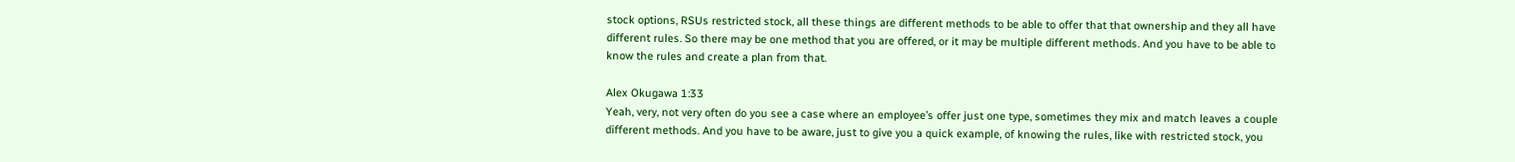stock options, RSUs restricted stock, all these things are different methods to be able to offer that that ownership and they all have different rules. So there may be one method that you are offered, or it may be multiple different methods. And you have to be able to know the rules and create a plan from that.

Alex Okugawa 1:33
Yeah, very, not very often do you see a case where an employee’s offer just one type, sometimes they mix and match leaves a couple different methods. And you have to be aware, just to give you a quick example, of knowing the rules, like with restricted stock, you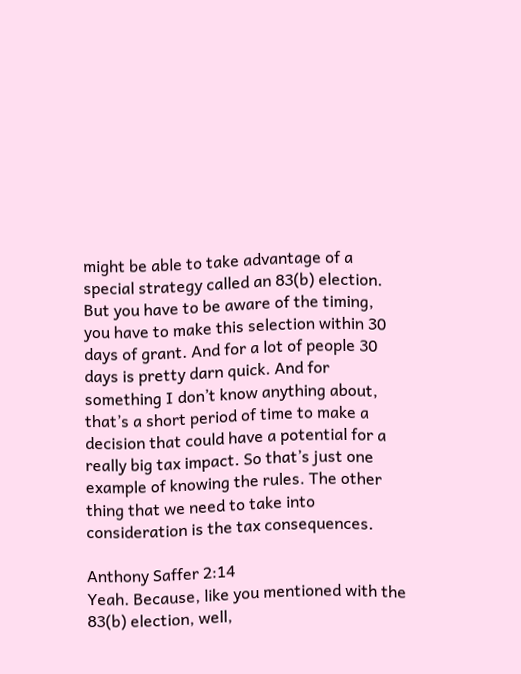might be able to take advantage of a special strategy called an 83(b) election. But you have to be aware of the timing, you have to make this selection within 30 days of grant. And for a lot of people 30 days is pretty darn quick. And for something I don’t know anything about, that’s a short period of time to make a decision that could have a potential for a really big tax impact. So that’s just one example of knowing the rules. The other thing that we need to take into consideration is the tax consequences.

Anthony Saffer 2:14
Yeah. Because, like you mentioned with the 83(b) election, well,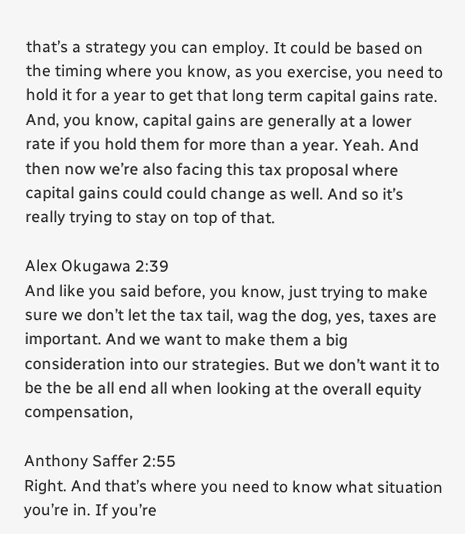that’s a strategy you can employ. It could be based on the timing where you know, as you exercise, you need to hold it for a year to get that long term capital gains rate. And, you know, capital gains are generally at a lower rate if you hold them for more than a year. Yeah. And then now we’re also facing this tax proposal where capital gains could could change as well. And so it’s really trying to stay on top of that.

Alex Okugawa 2:39
And like you said before, you know, just trying to make sure we don’t let the tax tail, wag the dog, yes, taxes are important. And we want to make them a big consideration into our strategies. But we don’t want it to be the be all end all when looking at the overall equity compensation,

Anthony Saffer 2:55
Right. And that’s where you need to know what situation you’re in. If you’re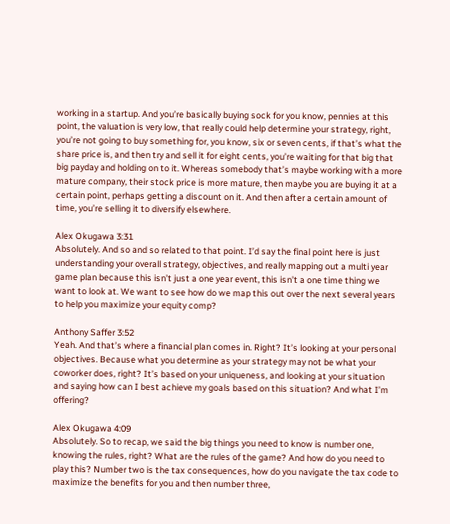working in a startup. And you’re basically buying sock for you know, pennies at this point, the valuation is very low, that really could help determine your strategy, right, you’re not going to buy something for, you know, six or seven cents, if that’s what the share price is, and then try and sell it for eight cents, you’re waiting for that big that big payday and holding on to it. Whereas somebody that’s maybe working with a more mature company, their stock price is more mature, then maybe you are buying it at a certain point, perhaps getting a discount on it. And then after a certain amount of time, you’re selling it to diversify elsewhere.

Alex Okugawa 3:31
Absolutely. And so and so related to that point. I’d say the final point here is just understanding your overall strategy, objectives, and really mapping out a multi year game plan because this isn’t just a one year event, this isn’t a one time thing we want to look at. We want to see how do we map this out over the next several years to help you maximize your equity comp?

Anthony Saffer 3:52
Yeah. And that’s where a financial plan comes in. Right? It’s looking at your personal objectives. Because what you determine as your strategy may not be what your coworker does, right? It’s based on your uniqueness, and looking at your situation and saying how can I best achieve my goals based on this situation? And what I’m offering?

Alex Okugawa 4:09
Absolutely. So to recap, we said the big things you need to know is number one, knowing the rules, right? What are the rules of the game? And how do you need to play this? Number two is the tax consequences, how do you navigate the tax code to maximize the benefits for you and then number three,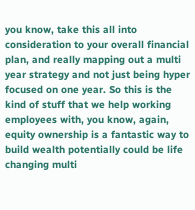you know, take this all into consideration to your overall financial plan, and really mapping out a multi year strategy and not just being hyper focused on one year. So this is the kind of stuff that we help working employees with, you know, again, equity ownership is a fantastic way to build wealth potentially could be life changing multi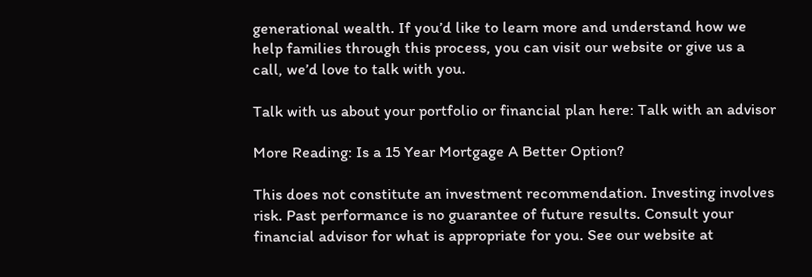generational wealth. If you’d like to learn more and understand how we help families through this process, you can visit our website or give us a call, we’d love to talk with you.

Talk with us about your portfolio or financial plan here: Talk with an advisor

More Reading: Is a 15 Year Mortgage A Better Option?

This does not constitute an investment recommendation. Investing involves risk. Past performance is no guarantee of future results. Consult your financial advisor for what is appropriate for you. See our website at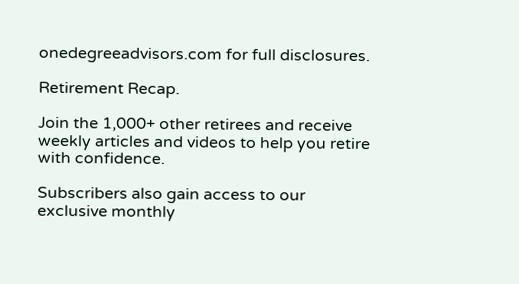onedegreeadvisors.com for full disclosures.

Retirement Recap.

Join the 1,000+ other retirees and receive weekly articles and videos to help you retire with confidence.

Subscribers also gain access to our exclusive monthly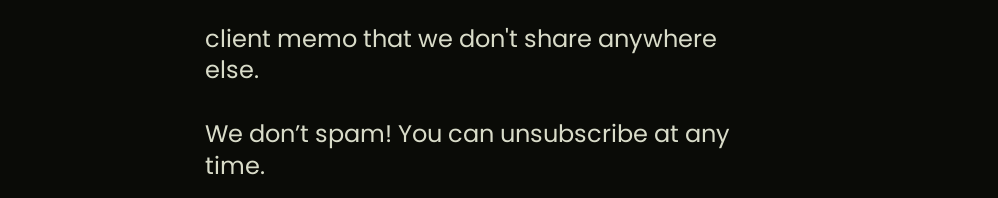client memo that we don't share anywhere else.

We don’t spam! You can unsubscribe at any time.